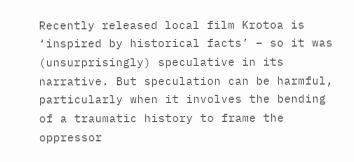Recently released local film Krotoa is ‘inspired by historical facts’ – so it was (unsurprisingly) speculative in its narrative. But speculation can be harmful, particularly when it involves the bending of a traumatic history to frame the oppressor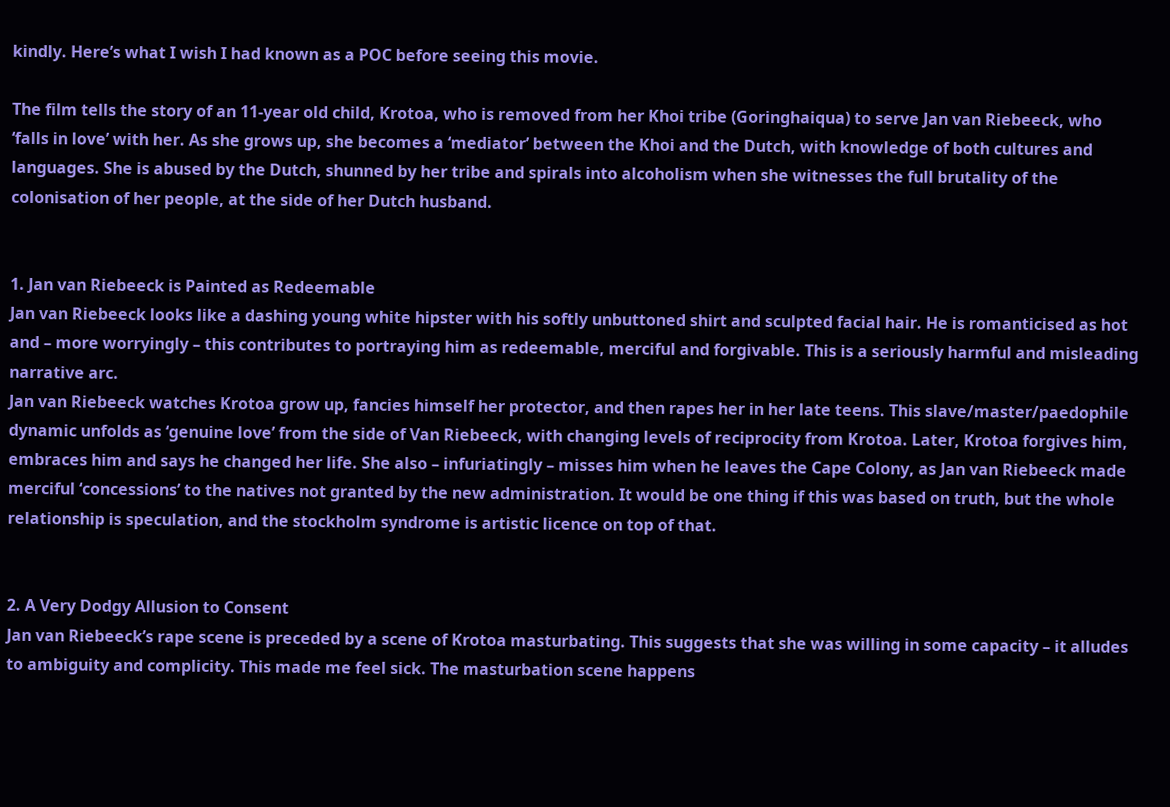kindly. Here’s what I wish I had known as a POC before seeing this movie.

The film tells the story of an 11-year old child, Krotoa, who is removed from her Khoi tribe (Goringhaiqua) to serve Jan van Riebeeck, who ‘falls in love’ with her. As she grows up, she becomes a ‘mediator’ between the Khoi and the Dutch, with knowledge of both cultures and languages. She is abused by the Dutch, shunned by her tribe and spirals into alcoholism when she witnesses the full brutality of the colonisation of her people, at the side of her Dutch husband.


1. Jan van Riebeeck is Painted as Redeemable
Jan van Riebeeck looks like a dashing young white hipster with his softly unbuttoned shirt and sculpted facial hair. He is romanticised as hot and – more worryingly – this contributes to portraying him as redeemable, merciful and forgivable. This is a seriously harmful and misleading narrative arc.
Jan van Riebeeck watches Krotoa grow up, fancies himself her protector, and then rapes her in her late teens. This slave/master/paedophile dynamic unfolds as ‘genuine love’ from the side of Van Riebeeck, with changing levels of reciprocity from Krotoa. Later, Krotoa forgives him, embraces him and says he changed her life. She also – infuriatingly – misses him when he leaves the Cape Colony, as Jan van Riebeeck made merciful ‘concessions’ to the natives not granted by the new administration. It would be one thing if this was based on truth, but the whole relationship is speculation, and the stockholm syndrome is artistic licence on top of that.


2. A Very Dodgy Allusion to Consent
Jan van Riebeeck’s rape scene is preceded by a scene of Krotoa masturbating. This suggests that she was willing in some capacity – it alludes to ambiguity and complicity. This made me feel sick. The masturbation scene happens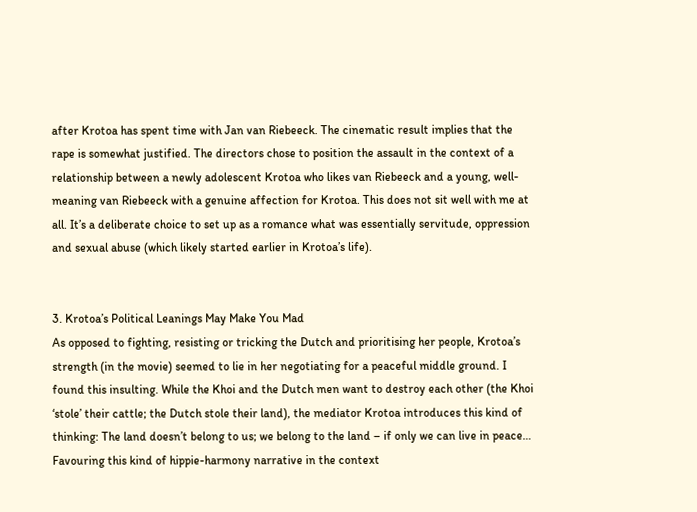after Krotoa has spent time with Jan van Riebeeck. The cinematic result implies that the rape is somewhat justified. The directors chose to position the assault in the context of a relationship between a newly adolescent Krotoa who likes van Riebeeck and a young, well-meaning van Riebeeck with a genuine affection for Krotoa. This does not sit well with me at all. It’s a deliberate choice to set up as a romance what was essentially servitude, oppression and sexual abuse (which likely started earlier in Krotoa’s life).


3. Krotoa’s Political Leanings May Make You Mad
As opposed to fighting, resisting or tricking the Dutch and prioritising her people, Krotoa’s strength (in the movie) seemed to lie in her negotiating for a peaceful middle ground. I found this insulting. While the Khoi and the Dutch men want to destroy each other (the Khoi ‘stole’ their cattle; the Dutch stole their land), the mediator Krotoa introduces this kind of thinking: The land doesn’t belong to us; we belong to the land – if only we can live in peace… Favouring this kind of hippie-harmony narrative in the context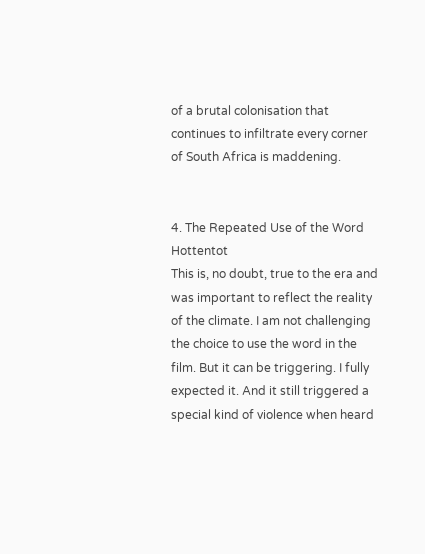of a brutal colonisation that continues to infiltrate every corner of South Africa is maddening.


4. The Repeated Use of the Word Hottentot
This is, no doubt, true to the era and was important to reflect the reality of the climate. I am not challenging the choice to use the word in the film. But it can be triggering. I fully expected it. And it still triggered a special kind of violence when heard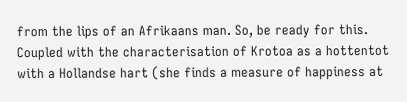from the lips of an Afrikaans man. So, be ready for this. Coupled with the characterisation of Krotoa as a hottentot with a Hollandse hart (she finds a measure of happiness at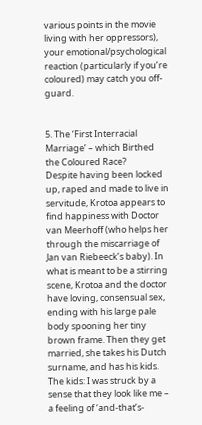various points in the movie living with her oppressors), your emotional/psychological reaction (particularly if you’re coloured) may catch you off-guard.


5. The ‘First Interracial Marriage’ – which Birthed the Coloured Race?
Despite having been locked up, raped and made to live in servitude, Krotoa appears to find happiness with Doctor van Meerhoff (who helps her through the miscarriage of Jan van Riebeeck’s baby). In what is meant to be a stirring scene, Krotoa and the doctor have loving, consensual sex, ending with his large pale body spooning her tiny brown frame. Then they get married, she takes his Dutch surname, and has his kids.
The kids: I was struck by a sense that they look like me – a feeling of ‘and-that’s-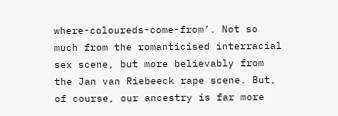where-coloureds-come-from’. Not so much from the romanticised interracial sex scene, but more believably from the Jan van Riebeeck rape scene. But, of course, our ancestry is far more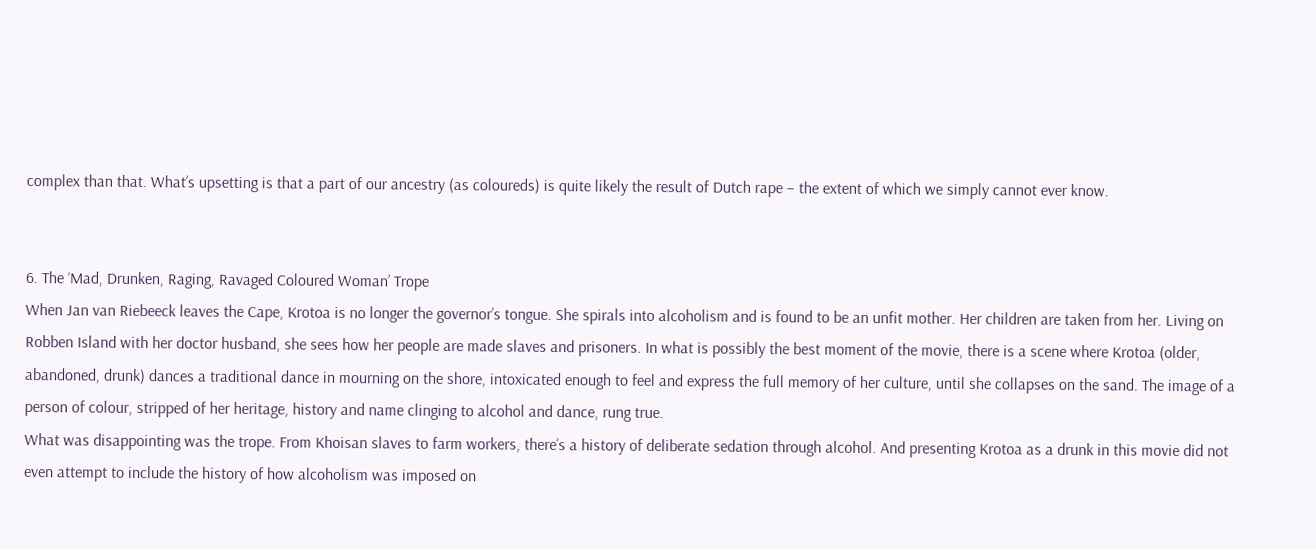complex than that. What’s upsetting is that a part of our ancestry (as coloureds) is quite likely the result of Dutch rape – the extent of which we simply cannot ever know.


6. The ‘Mad, Drunken, Raging, Ravaged Coloured Woman’ Trope
When Jan van Riebeeck leaves the Cape, Krotoa is no longer the governor’s tongue. She spirals into alcoholism and is found to be an unfit mother. Her children are taken from her. Living on Robben Island with her doctor husband, she sees how her people are made slaves and prisoners. In what is possibly the best moment of the movie, there is a scene where Krotoa (older, abandoned, drunk) dances a traditional dance in mourning on the shore, intoxicated enough to feel and express the full memory of her culture, until she collapses on the sand. The image of a person of colour, stripped of her heritage, history and name clinging to alcohol and dance, rung true.
What was disappointing was the trope. From Khoisan slaves to farm workers, there’s a history of deliberate sedation through alcohol. And presenting Krotoa as a drunk in this movie did not even attempt to include the history of how alcoholism was imposed on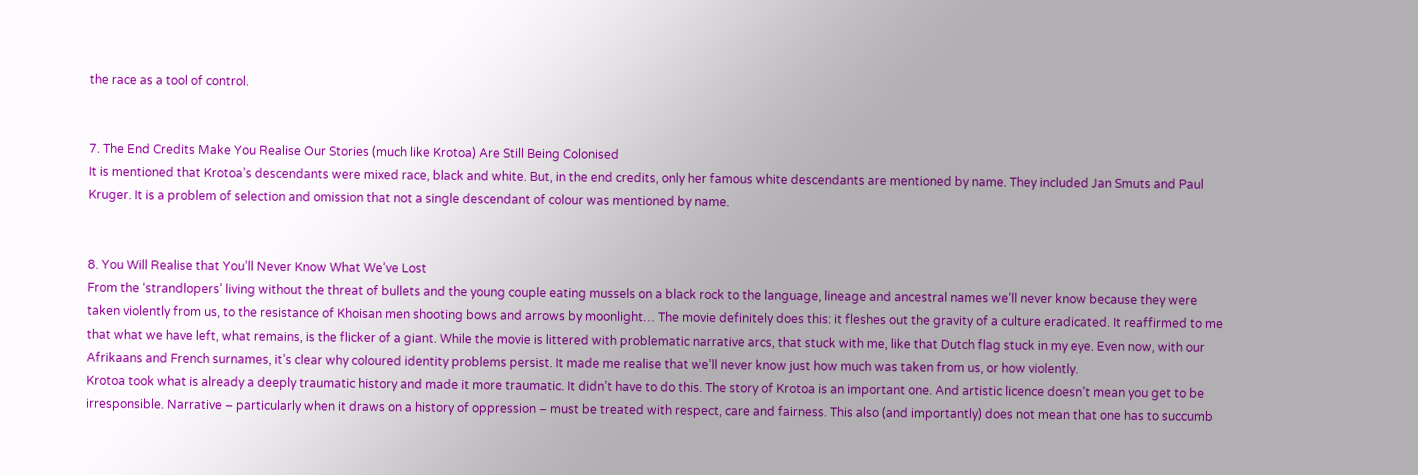the race as a tool of control.


7. The End Credits Make You Realise Our Stories (much like Krotoa) Are Still Being Colonised
It is mentioned that Krotoa’s descendants were mixed race, black and white. But, in the end credits, only her famous white descendants are mentioned by name. They included Jan Smuts and Paul Kruger. It is a problem of selection and omission that not a single descendant of colour was mentioned by name.


8. You Will Realise that You’ll Never Know What We’ve Lost
From the ‘strandlopers’ living without the threat of bullets and the young couple eating mussels on a black rock to the language, lineage and ancestral names we’ll never know because they were taken violently from us, to the resistance of Khoisan men shooting bows and arrows by moonlight… The movie definitely does this: it fleshes out the gravity of a culture eradicated. It reaffirmed to me that what we have left, what remains, is the flicker of a giant. While the movie is littered with problematic narrative arcs, that stuck with me, like that Dutch flag stuck in my eye. Even now, with our Afrikaans and French surnames, it’s clear why coloured identity problems persist. It made me realise that we’ll never know just how much was taken from us, or how violently.
Krotoa took what is already a deeply traumatic history and made it more traumatic. It didn’t have to do this. The story of Krotoa is an important one. And artistic licence doesn’t mean you get to be irresponsible. Narrative – particularly when it draws on a history of oppression – must be treated with respect, care and fairness. This also (and importantly) does not mean that one has to succumb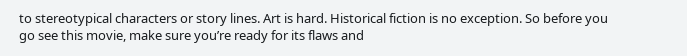to stereotypical characters or story lines. Art is hard. Historical fiction is no exception. So before you go see this movie, make sure you’re ready for its flaws and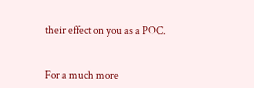their effect on you as a POC.


For a much more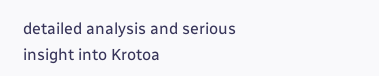detailed analysis and serious insight into Krotoa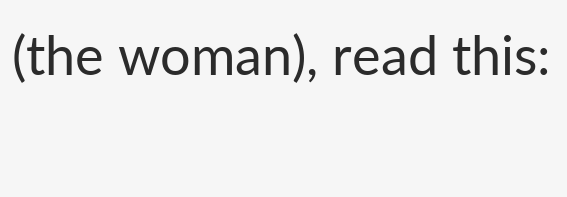(the woman), read this: